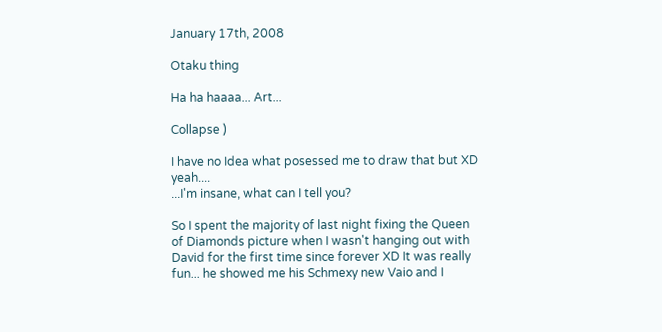January 17th, 2008

Otaku thing

Ha ha haaaa... Art...

Collapse )

I have no Idea what posessed me to draw that but XD yeah....
...I'm insane, what can I tell you?

So I spent the majority of last night fixing the Queen of Diamonds picture when I wasn't hanging out with David for the first time since forever XD It was really fun... he showed me his Schmexy new Vaio and I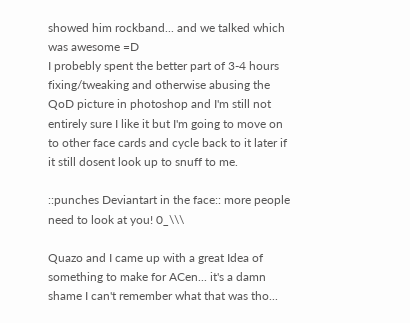showed him rockband... and we talked which was awesome =D
I probebly spent the better part of 3-4 hours fixing/tweaking and otherwise abusing the QoD picture in photoshop and I'm still not entirely sure I like it but I'm going to move on to other face cards and cycle back to it later if it still dosent look up to snuff to me.

::punches Deviantart in the face:: more people need to look at you! 0_\\\

Quazo and I came up with a great Idea of something to make for ACen... it's a damn shame I can't remember what that was tho...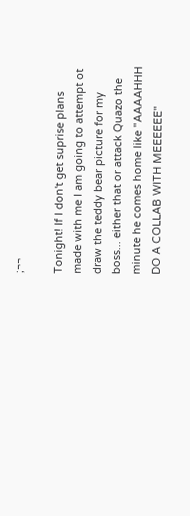;¬¬

Tonight! If I don't get suprise plans made with me I am going to attempt ot draw the teddy bear picture for my boss... either that or attack Quazo the minute he comes home like "AAAAHHH DO A COLLAB WITH MEEEEEE"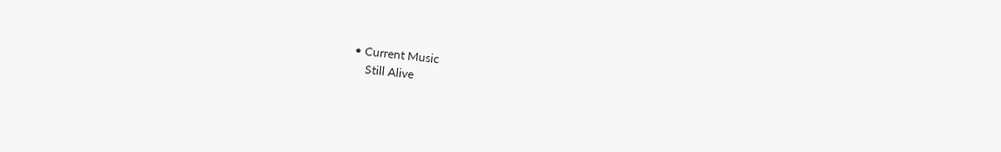• Current Music
    Still Alive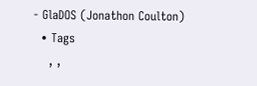- GlaDOS (Jonathon Coulton)
  • Tags
    , ,